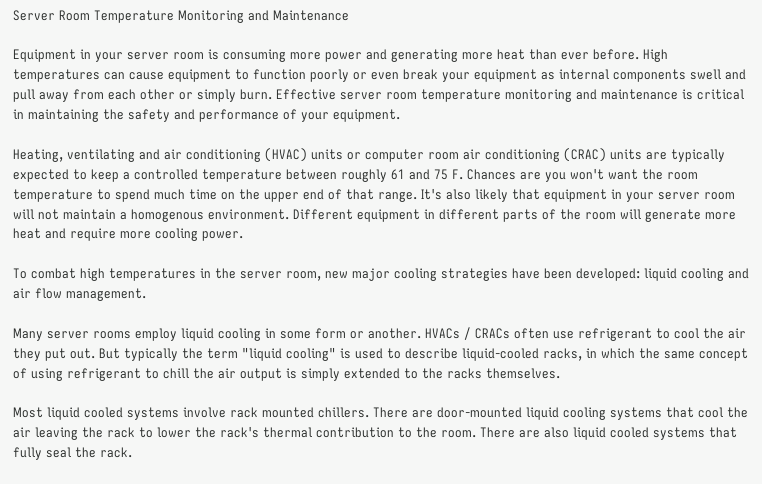Server Room Temperature Monitoring and Maintenance

Equipment in your server room is consuming more power and generating more heat than ever before. High temperatures can cause equipment to function poorly or even break your equipment as internal components swell and pull away from each other or simply burn. Effective server room temperature monitoring and maintenance is critical in maintaining the safety and performance of your equipment.

Heating, ventilating and air conditioning (HVAC) units or computer room air conditioning (CRAC) units are typically expected to keep a controlled temperature between roughly 61 and 75 F. Chances are you won't want the room temperature to spend much time on the upper end of that range. It's also likely that equipment in your server room will not maintain a homogenous environment. Different equipment in different parts of the room will generate more heat and require more cooling power.

To combat high temperatures in the server room, new major cooling strategies have been developed: liquid cooling and air flow management.

Many server rooms employ liquid cooling in some form or another. HVACs / CRACs often use refrigerant to cool the air they put out. But typically the term "liquid cooling" is used to describe liquid-cooled racks, in which the same concept of using refrigerant to chill the air output is simply extended to the racks themselves.

Most liquid cooled systems involve rack mounted chillers. There are door-mounted liquid cooling systems that cool the air leaving the rack to lower the rack's thermal contribution to the room. There are also liquid cooled systems that fully seal the rack.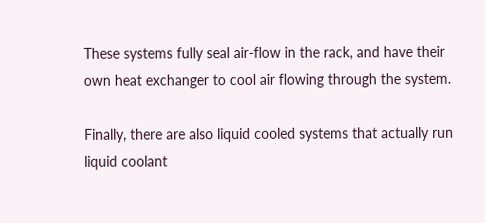These systems fully seal air-flow in the rack, and have their own heat exchanger to cool air flowing through the system.

Finally, there are also liquid cooled systems that actually run liquid coolant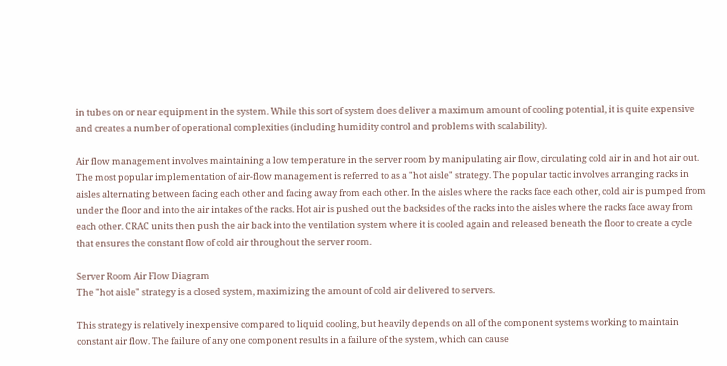in tubes on or near equipment in the system. While this sort of system does deliver a maximum amount of cooling potential, it is quite expensive and creates a number of operational complexities (including humidity control and problems with scalability).

Air flow management involves maintaining a low temperature in the server room by manipulating air flow, circulating cold air in and hot air out. The most popular implementation of air-flow management is referred to as a "hot aisle" strategy. The popular tactic involves arranging racks in aisles alternating between facing each other and facing away from each other. In the aisles where the racks face each other, cold air is pumped from under the floor and into the air intakes of the racks. Hot air is pushed out the backsides of the racks into the aisles where the racks face away from each other. CRAC units then push the air back into the ventilation system where it is cooled again and released beneath the floor to create a cycle that ensures the constant flow of cold air throughout the server room.

Server Room Air Flow Diagram
The "hot aisle" strategy is a closed system, maximizing the amount of cold air delivered to servers.

This strategy is relatively inexpensive compared to liquid cooling, but heavily depends on all of the component systems working to maintain constant air flow. The failure of any one component results in a failure of the system, which can cause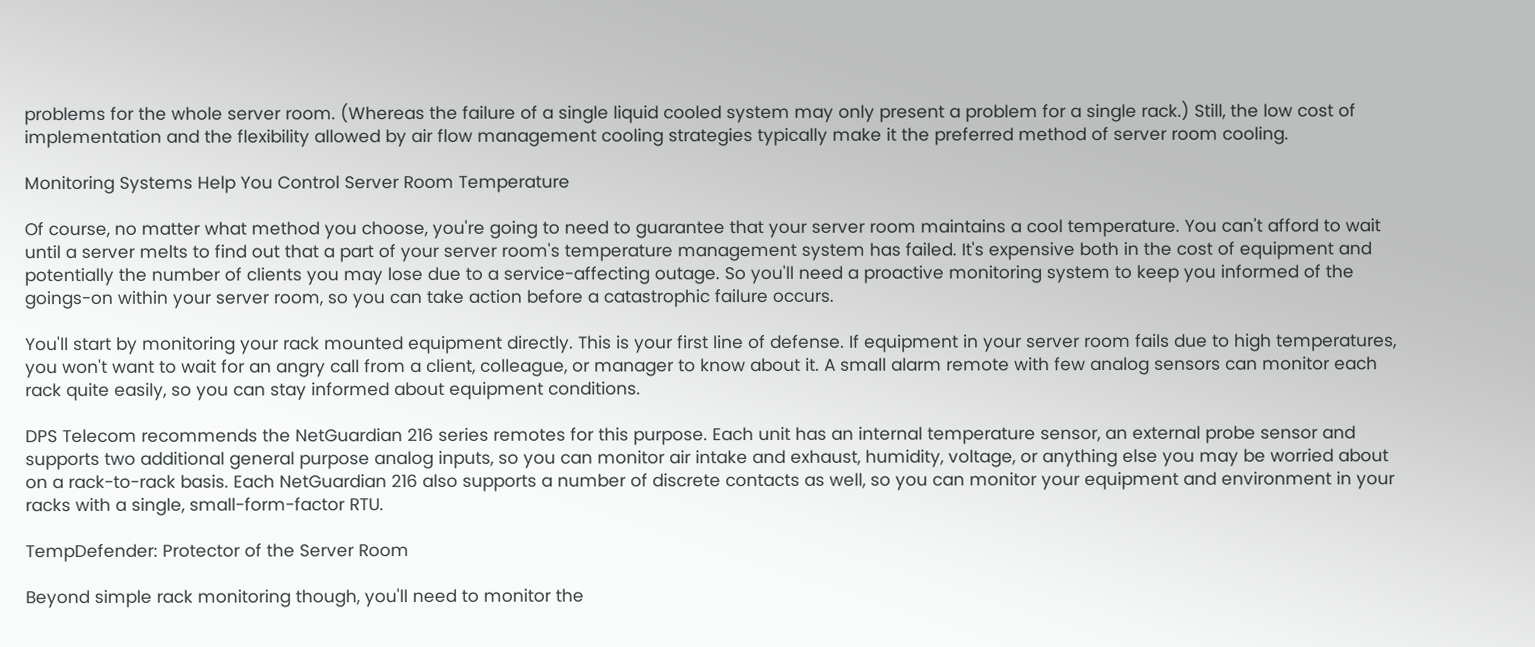problems for the whole server room. (Whereas the failure of a single liquid cooled system may only present a problem for a single rack.) Still, the low cost of implementation and the flexibility allowed by air flow management cooling strategies typically make it the preferred method of server room cooling.

Monitoring Systems Help You Control Server Room Temperature

Of course, no matter what method you choose, you're going to need to guarantee that your server room maintains a cool temperature. You can't afford to wait until a server melts to find out that a part of your server room's temperature management system has failed. It's expensive both in the cost of equipment and potentially the number of clients you may lose due to a service-affecting outage. So you'll need a proactive monitoring system to keep you informed of the goings-on within your server room, so you can take action before a catastrophic failure occurs.

You'll start by monitoring your rack mounted equipment directly. This is your first line of defense. If equipment in your server room fails due to high temperatures, you won't want to wait for an angry call from a client, colleague, or manager to know about it. A small alarm remote with few analog sensors can monitor each rack quite easily, so you can stay informed about equipment conditions.

DPS Telecom recommends the NetGuardian 216 series remotes for this purpose. Each unit has an internal temperature sensor, an external probe sensor and supports two additional general purpose analog inputs, so you can monitor air intake and exhaust, humidity, voltage, or anything else you may be worried about on a rack-to-rack basis. Each NetGuardian 216 also supports a number of discrete contacts as well, so you can monitor your equipment and environment in your racks with a single, small-form-factor RTU.

TempDefender: Protector of the Server Room

Beyond simple rack monitoring though, you'll need to monitor the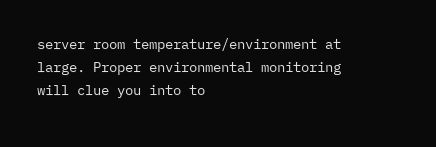server room temperature/environment at large. Proper environmental monitoring will clue you into to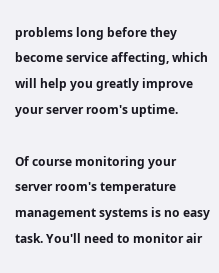problems long before they become service affecting, which will help you greatly improve your server room's uptime.

Of course monitoring your server room's temperature management systems is no easy task. You'll need to monitor air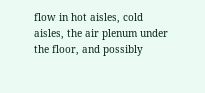flow in hot aisles, cold aisles, the air plenum under the floor, and possibly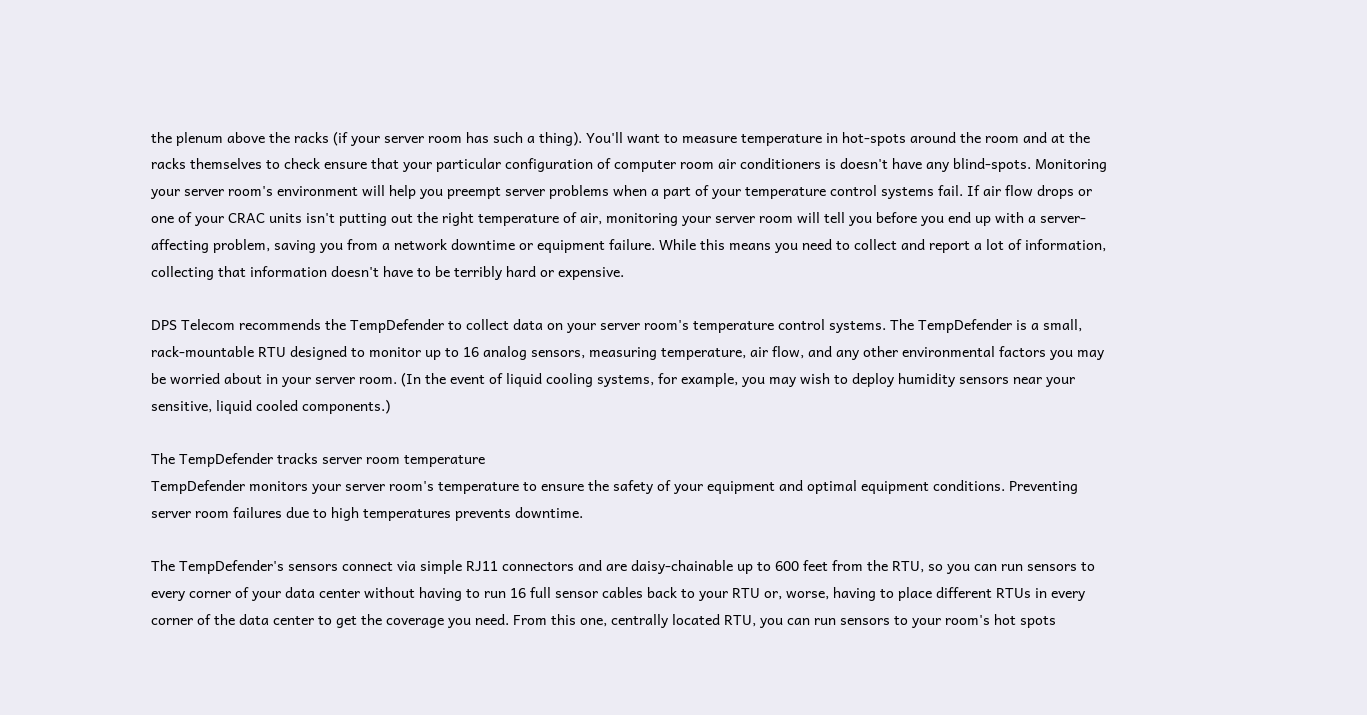the plenum above the racks (if your server room has such a thing). You'll want to measure temperature in hot-spots around the room and at the racks themselves to check ensure that your particular configuration of computer room air conditioners is doesn't have any blind-spots. Monitoring your server room's environment will help you preempt server problems when a part of your temperature control systems fail. If air flow drops or one of your CRAC units isn't putting out the right temperature of air, monitoring your server room will tell you before you end up with a server-affecting problem, saving you from a network downtime or equipment failure. While this means you need to collect and report a lot of information, collecting that information doesn't have to be terribly hard or expensive.

DPS Telecom recommends the TempDefender to collect data on your server room's temperature control systems. The TempDefender is a small, rack-mountable RTU designed to monitor up to 16 analog sensors, measuring temperature, air flow, and any other environmental factors you may be worried about in your server room. (In the event of liquid cooling systems, for example, you may wish to deploy humidity sensors near your sensitive, liquid cooled components.)

The TempDefender tracks server room temperature
TempDefender monitors your server room's temperature to ensure the safety of your equipment and optimal equipment conditions. Preventing server room failures due to high temperatures prevents downtime.

The TempDefender's sensors connect via simple RJ11 connectors and are daisy-chainable up to 600 feet from the RTU, so you can run sensors to every corner of your data center without having to run 16 full sensor cables back to your RTU or, worse, having to place different RTUs in every corner of the data center to get the coverage you need. From this one, centrally located RTU, you can run sensors to your room's hot spots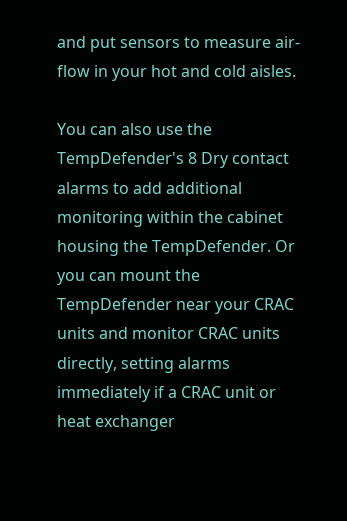and put sensors to measure air-flow in your hot and cold aisles.

You can also use the TempDefender's 8 Dry contact alarms to add additional monitoring within the cabinet housing the TempDefender. Or you can mount the TempDefender near your CRAC units and monitor CRAC units directly, setting alarms immediately if a CRAC unit or heat exchanger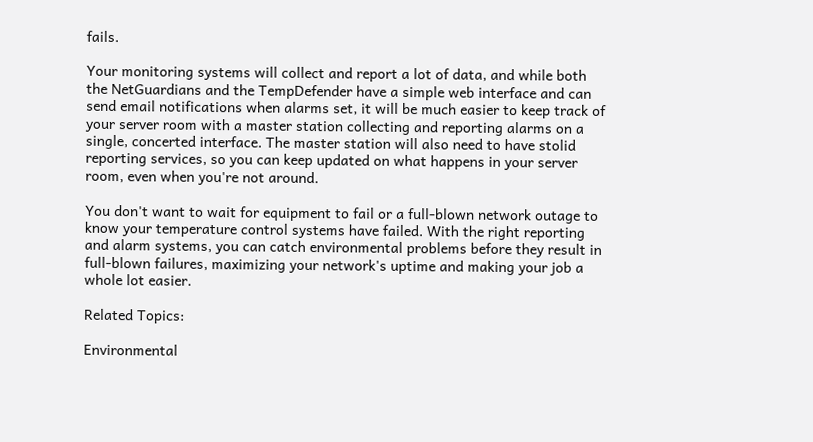fails.

Your monitoring systems will collect and report a lot of data, and while both the NetGuardians and the TempDefender have a simple web interface and can send email notifications when alarms set, it will be much easier to keep track of your server room with a master station collecting and reporting alarms on a single, concerted interface. The master station will also need to have stolid reporting services, so you can keep updated on what happens in your server room, even when you're not around.

You don't want to wait for equipment to fail or a full-blown network outage to know your temperature control systems have failed. With the right reporting and alarm systems, you can catch environmental problems before they result in full-blown failures, maximizing your network's uptime and making your job a whole lot easier.

Related Topics:

Environmental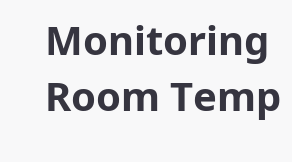Monitoring
Room Temp